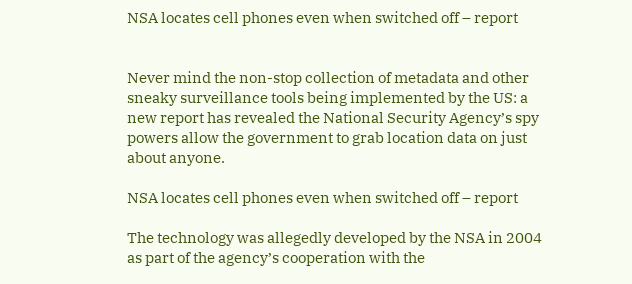NSA locates cell phones even when switched off – report


Never mind the non-stop collection of metadata and other sneaky surveillance tools being implemented by the US: a new report has revealed the National Security Agency’s spy powers allow the government to grab location data on just about anyone.

NSA locates cell phones even when switched off – report

The technology was allegedly developed by the NSA in 2004 as part of the agency’s cooperation with the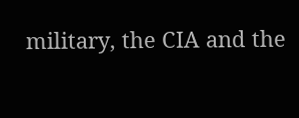military, the CIA and the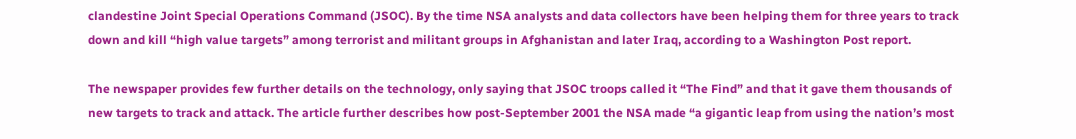clandestine Joint Special Operations Command (JSOC). By the time NSA analysts and data collectors have been helping them for three years to track down and kill “high value targets” among terrorist and militant groups in Afghanistan and later Iraq, according to a Washington Post report.

The newspaper provides few further details on the technology, only saying that JSOC troops called it “The Find” and that it gave them thousands of new targets to track and attack. The article further describes how post-September 2001 the NSA made “a gigantic leap from using the nation’s most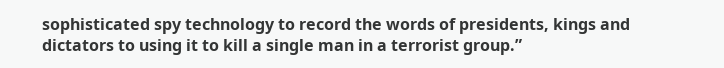sophisticated spy technology to record the words of presidents, kings and dictators to using it to kill a single man in a terrorist group.”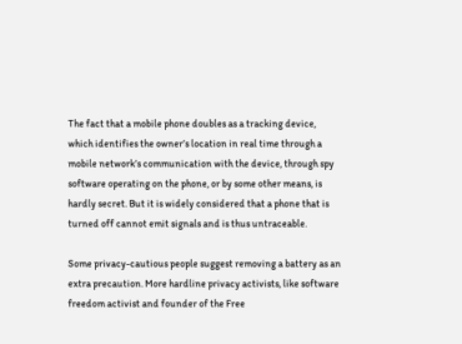The fact that a mobile phone doubles as a tracking device, which identifies the owner’s location in real time through a mobile network’s communication with the device, through spy software operating on the phone, or by some other means, is hardly secret. But it is widely considered that a phone that is turned off cannot emit signals and is thus untraceable.

Some privacy-cautious people suggest removing a battery as an extra precaution. More hardline privacy activists, like software freedom activist and founder of the Free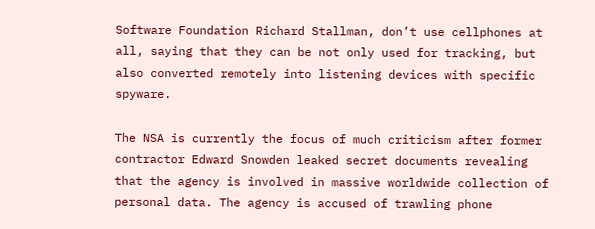Software Foundation Richard Stallman, don’t use cellphones at all, saying that they can be not only used for tracking, but also converted remotely into listening devices with specific spyware.

The NSA is currently the focus of much criticism after former contractor Edward Snowden leaked secret documents revealing that the agency is involved in massive worldwide collection of personal data. The agency is accused of trawling phone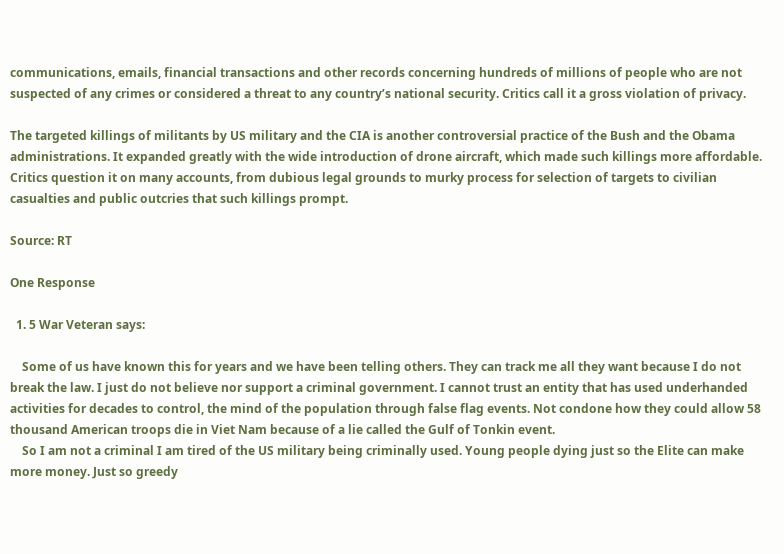communications, emails, financial transactions and other records concerning hundreds of millions of people who are not suspected of any crimes or considered a threat to any country’s national security. Critics call it a gross violation of privacy.

The targeted killings of militants by US military and the CIA is another controversial practice of the Bush and the Obama administrations. It expanded greatly with the wide introduction of drone aircraft, which made such killings more affordable. Critics question it on many accounts, from dubious legal grounds to murky process for selection of targets to civilian casualties and public outcries that such killings prompt.

Source: RT

One Response

  1. 5 War Veteran says:

    Some of us have known this for years and we have been telling others. They can track me all they want because I do not break the law. I just do not believe nor support a criminal government. I cannot trust an entity that has used underhanded activities for decades to control, the mind of the population through false flag events. Not condone how they could allow 58 thousand American troops die in Viet Nam because of a lie called the Gulf of Tonkin event.
    So I am not a criminal I am tired of the US military being criminally used. Young people dying just so the Elite can make more money. Just so greedy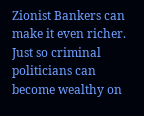Zionist Bankers can make it even richer. Just so criminal politicians can become wealthy on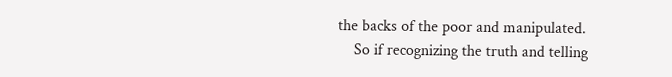the backs of the poor and manipulated.
    So if recognizing the truth and telling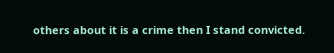others about it is a crime then I stand convicted.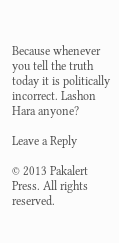Because whenever you tell the truth today it is politically incorrect. Lashon Hara anyone?

Leave a Reply

© 2013 Pakalert Press. All rights reserved.